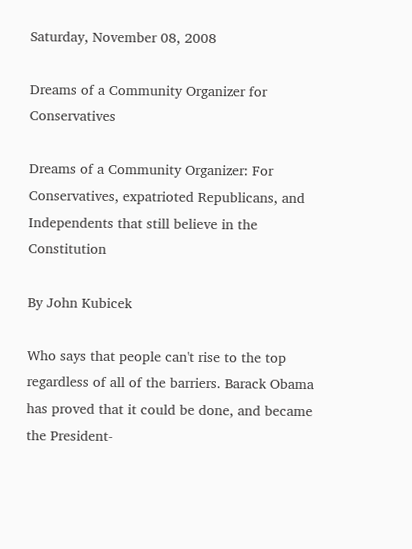Saturday, November 08, 2008

Dreams of a Community Organizer for Conservatives

Dreams of a Community Organizer: For Conservatives, expatrioted Republicans, and Independents that still believe in the Constitution

By John Kubicek

Who says that people can't rise to the top regardless of all of the barriers. Barack Obama has proved that it could be done, and became the President-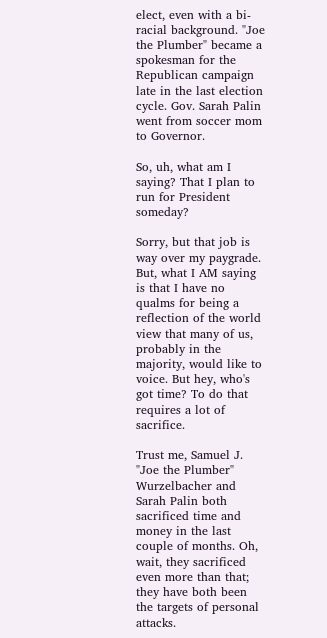elect, even with a bi-racial background. "Joe the Plumber" became a spokesman for the Republican campaign late in the last election cycle. Gov. Sarah Palin went from soccer mom to Governor.

So, uh, what am I saying? That I plan to run for President someday?

Sorry, but that job is way over my paygrade. But, what I AM saying is that I have no qualms for being a reflection of the world view that many of us, probably in the majority, would like to voice. But hey, who's got time? To do that requires a lot of sacrifice.

Trust me, Samuel J. "Joe the Plumber" Wurzelbacher and Sarah Palin both sacrificed time and money in the last couple of months. Oh, wait, they sacrificed even more than that; they have both been the targets of personal attacks.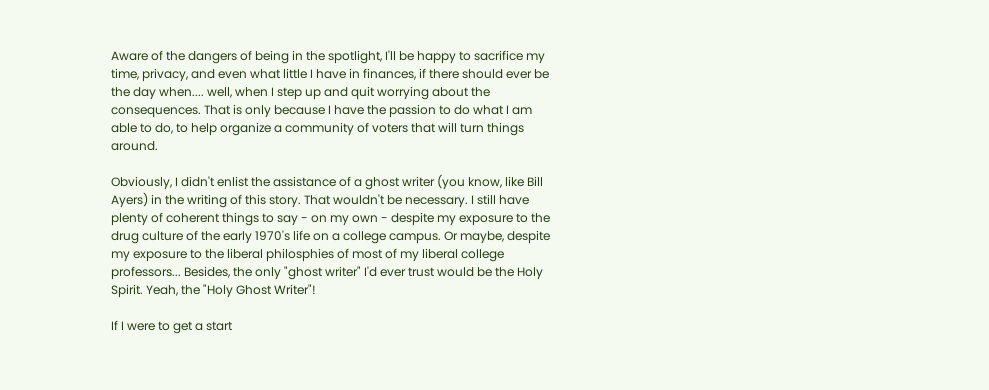Aware of the dangers of being in the spotlight, I'll be happy to sacrifice my time, privacy, and even what little I have in finances, if there should ever be the day when.... well, when I step up and quit worrying about the consequences. That is only because I have the passion to do what I am able to do, to help organize a community of voters that will turn things around.

Obviously, I didn't enlist the assistance of a ghost writer (you know, like Bill Ayers) in the writing of this story. That wouldn't be necessary. I still have plenty of coherent things to say - on my own - despite my exposure to the drug culture of the early 1970's life on a college campus. Or maybe, despite my exposure to the liberal philosphies of most of my liberal college professors... Besides, the only "ghost writer" I'd ever trust would be the Holy Spirit. Yeah, the "Holy Ghost Writer"!

If I were to get a start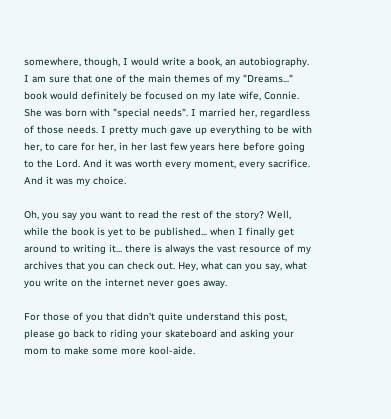somewhere, though, I would write a book, an autobiography. I am sure that one of the main themes of my "Dreams..." book would definitely be focused on my late wife, Connie. She was born with "special needs". I married her, regardless of those needs. I pretty much gave up everything to be with her, to care for her, in her last few years here before going to the Lord. And it was worth every moment, every sacrifice. And it was my choice.

Oh, you say you want to read the rest of the story? Well, while the book is yet to be published... when I finally get around to writing it... there is always the vast resource of my archives that you can check out. Hey, what can you say, what you write on the internet never goes away.

For those of you that didn't quite understand this post, please go back to riding your skateboard and asking your mom to make some more kool-aide.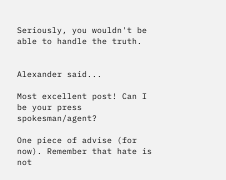Seriously, you wouldn't be able to handle the truth.


Alexander said...

Most excellent post! Can I be your press spokesman/agent?

One piece of advise (for now). Remember that hate is not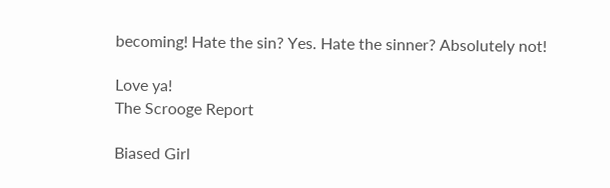becoming! Hate the sin? Yes. Hate the sinner? Absolutely not!

Love ya!
The Scrooge Report

Biased Girl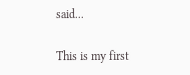said...

This is my first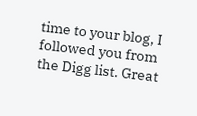time to your blog, I followed you from the Digg list. Great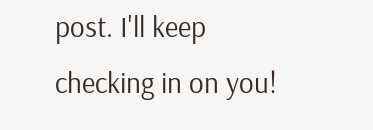post. I'll keep checking in on you!